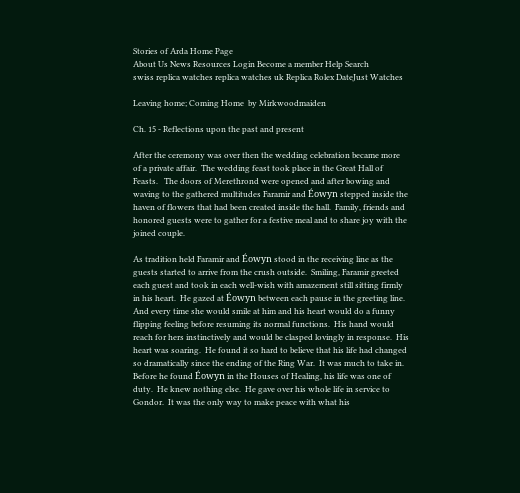Stories of Arda Home Page
About Us News Resources Login Become a member Help Search
swiss replica watches replica watches uk Replica Rolex DateJust Watches

Leaving home; Coming Home  by Mirkwoodmaiden

Ch. 15 - Reflections upon the past and present

After the ceremony was over then the wedding celebration became more of a private affair.  The wedding feast took place in the Great Hall of Feasts.   The doors of Merethrond were opened and after bowing and waving to the gathered multitudes Faramir and Éowyn stepped inside the haven of flowers that had been created inside the hall.  Family, friends and honored guests were to gather for a festive meal and to share joy with the joined couple.

As tradition held Faramir and Éowyn stood in the receiving line as the guests started to arrive from the crush outside.  Smiling, Faramir greeted each guest and took in each well-wish with amazement still sitting firmly in his heart.  He gazed at Éowyn between each pause in the greeting line.  And every time she would smile at him and his heart would do a funny flipping feeling before resuming its normal functions.  His hand would reach for hers instinctively and would be clasped lovingly in response.  His heart was soaring.  He found it so hard to believe that his life had changed so dramatically since the ending of the Ring War.  It was much to take in.  Before he found Éowyn in the Houses of Healing, his life was one of duty.  He knew nothing else.  He gave over his whole life in service to Gondor.  It was the only way to make peace with what his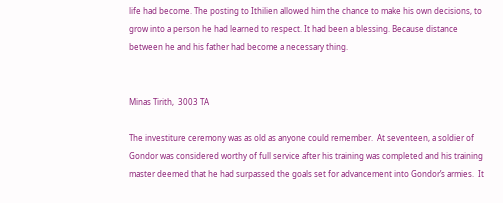life had become. The posting to Ithilien allowed him the chance to make his own decisions, to grow into a person he had learned to respect. It had been a blessing. Because distance between he and his father had become a necessary thing.


Minas Tirith,  3003 TA

The investiture ceremony was as old as anyone could remember.  At seventeen, a soldier of Gondor was considered worthy of full service after his training was completed and his training master deemed that he had surpassed the goals set for advancement into Gondor’s armies.  It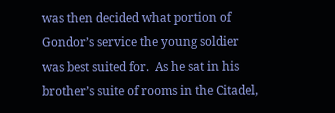was then decided what portion of Gondor’s service the young soldier was best suited for.  As he sat in his brother’s suite of rooms in the Citadel,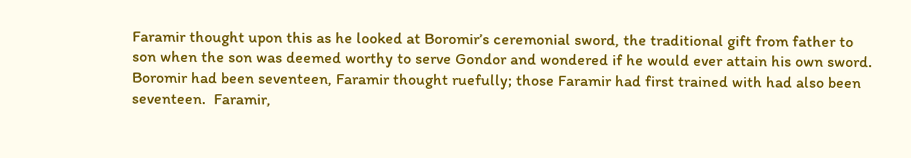Faramir thought upon this as he looked at Boromir’s ceremonial sword, the traditional gift from father to son when the son was deemed worthy to serve Gondor and wondered if he would ever attain his own sword.  Boromir had been seventeen, Faramir thought ruefully; those Faramir had first trained with had also been seventeen.  Faramir,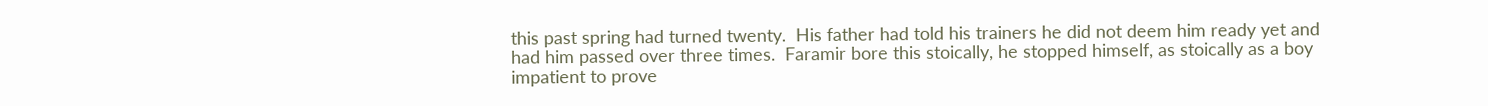this past spring had turned twenty.  His father had told his trainers he did not deem him ready yet and had him passed over three times.  Faramir bore this stoically, he stopped himself, as stoically as a boy impatient to prove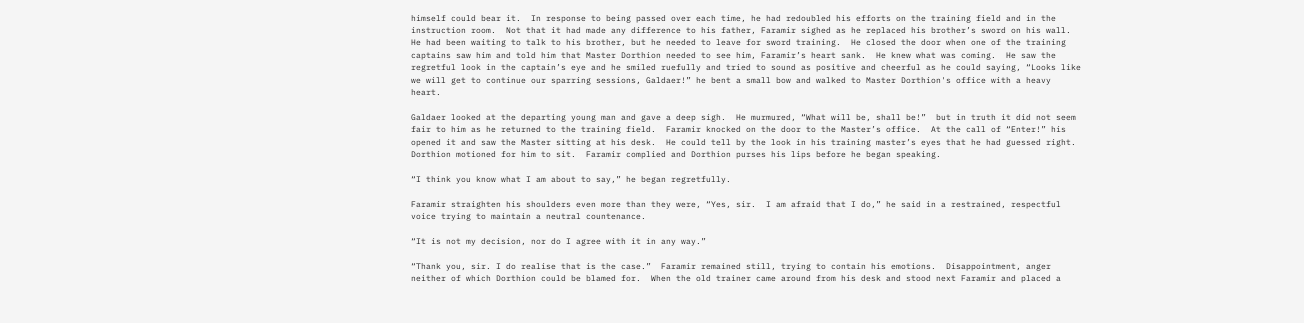himself could bear it.  In response to being passed over each time, he had redoubled his efforts on the training field and in the instruction room.  Not that it had made any difference to his father, Faramir sighed as he replaced his brother’s sword on his wall.  He had been waiting to talk to his brother, but he needed to leave for sword training.  He closed the door when one of the training captains saw him and told him that Master Dorthion needed to see him, Faramir’s heart sank.  He knew what was coming.  He saw the regretful look in the captain’s eye and he smiled ruefully and tried to sound as positive and cheerful as he could saying, “Looks like we will get to continue our sparring sessions, Galdaer!” he bent a small bow and walked to Master Dorthion's office with a heavy heart.

Galdaer looked at the departing young man and gave a deep sigh.  He murmured, “What will be, shall be!”  but in truth it did not seem fair to him as he returned to the training field.  Faramir knocked on the door to the Master’s office.  At the call of “Enter!” his opened it and saw the Master sitting at his desk.  He could tell by the look in his training master’s eyes that he had guessed right.  Dorthion motioned for him to sit.  Faramir complied and Dorthion purses his lips before he began speaking.

“I think you know what I am about to say,” he began regretfully.

Faramir straighten his shoulders even more than they were, “Yes, sir.  I am afraid that I do,” he said in a restrained, respectful voice trying to maintain a neutral countenance.

“It is not my decision, nor do I agree with it in any way.”

“Thank you, sir. I do realise that is the case.”  Faramir remained still, trying to contain his emotions.  Disappointment, anger neither of which Dorthion could be blamed for.  When the old trainer came around from his desk and stood next Faramir and placed a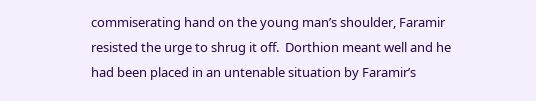commiserating hand on the young man’s shoulder, Faramir resisted the urge to shrug it off.  Dorthion meant well and he had been placed in an untenable situation by Faramir’s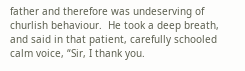father and therefore was undeserving of churlish behaviour.  He took a deep breath, and said in that patient, carefully schooled calm voice, “Sir, I thank you.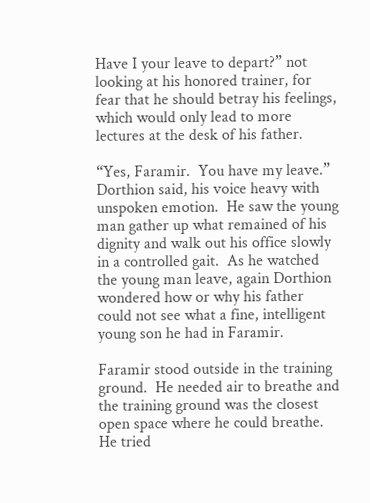Have I your leave to depart?” not looking at his honored trainer, for fear that he should betray his feelings, which would only lead to more lectures at the desk of his father.

“Yes, Faramir.  You have my leave.”  Dorthion said, his voice heavy with unspoken emotion.  He saw the young man gather up what remained of his dignity and walk out his office slowly in a controlled gait.  As he watched the young man leave, again Dorthion wondered how or why his father could not see what a fine, intelligent young son he had in Faramir.

Faramir stood outside in the training ground.  He needed air to breathe and the training ground was the closest open space where he could breathe.  He tried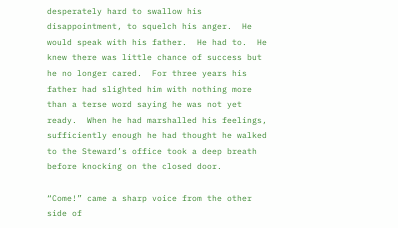desperately hard to swallow his disappointment, to squelch his anger.  He would speak with his father.  He had to.  He knew there was little chance of success but he no longer cared.  For three years his father had slighted him with nothing more than a terse word saying he was not yet ready.  When he had marshalled his feelings, sufficiently enough he had thought he walked to the Steward’s office took a deep breath before knocking on the closed door.

“Come!” came a sharp voice from the other side of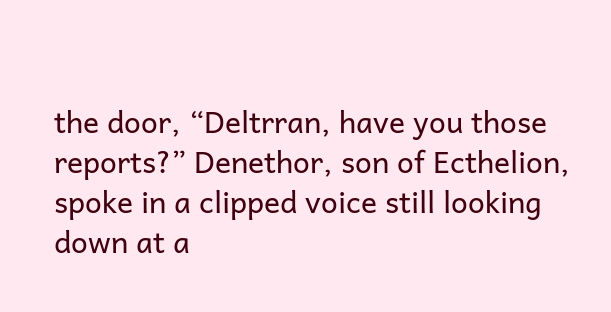the door, “Deltrran, have you those reports?” Denethor, son of Ecthelion, spoke in a clipped voice still looking down at a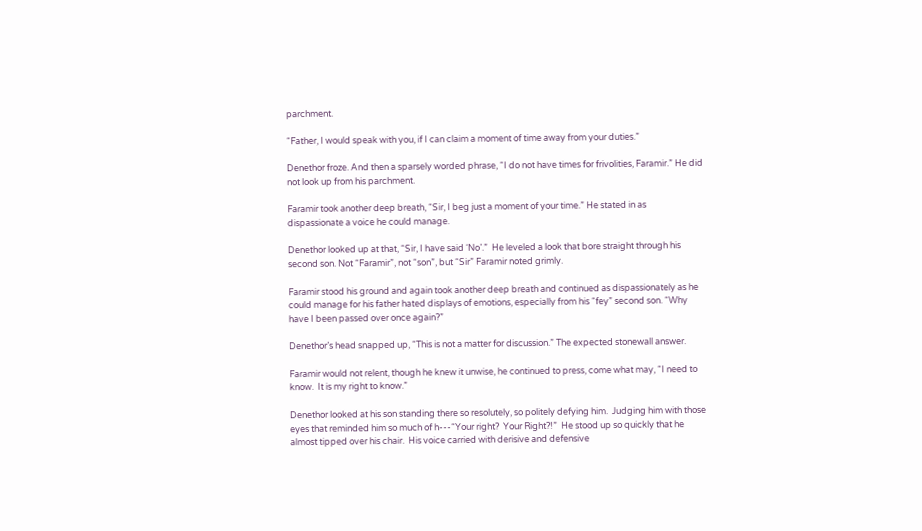parchment.

“Father, I would speak with you, if I can claim a moment of time away from your duties.”

Denethor froze. And then a sparsely worded phrase, “I do not have times for frivolities, Faramir.” He did not look up from his parchment.

Faramir took another deep breath, “Sir, I beg just a moment of your time.” He stated in as dispassionate a voice he could manage.

Denethor looked up at that, “Sir, I have said ‘No’.”  He leveled a look that bore straight through his second son. Not “Faramir”, not “son”, but “Sir” Faramir noted grimly.

Faramir stood his ground and again took another deep breath and continued as dispassionately as he could manage for his father hated displays of emotions, especially from his “fey” second son. “Why have I been passed over once again?”

Denethor’s head snapped up, “This is not a matter for discussion.” The expected stonewall answer.

Faramir would not relent, though he knew it unwise, he continued to press, come what may, “I need to know.  It is my right to know.”

Denethor looked at his son standing there so resolutely, so politely defying him.  Judging him with those eyes that reminded him so much of h---“Your right?  Your Right?!”  He stood up so quickly that he almost tipped over his chair.  His voice carried with derisive and defensive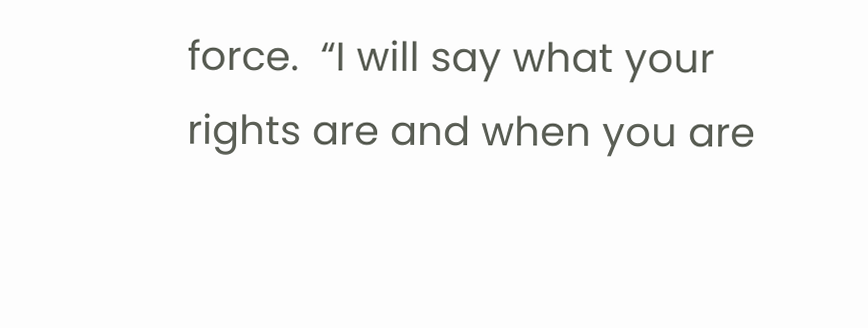force.  “I will say what your rights are and when you are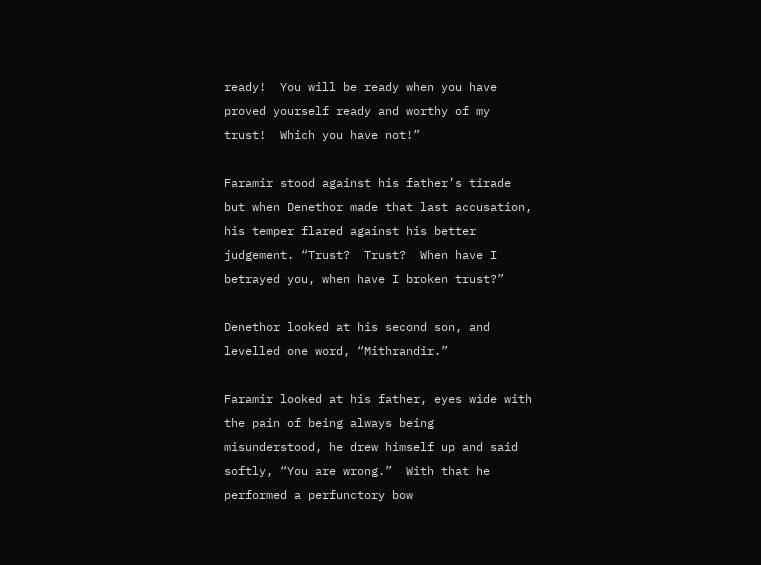ready!  You will be ready when you have proved yourself ready and worthy of my trust!  Which you have not!”

Faramir stood against his father’s tirade but when Denethor made that last accusation, his temper flared against his better judgement. “Trust?  Trust?  When have I betrayed you, when have I broken trust?”

Denethor looked at his second son, and levelled one word, “Mithrandir.”

Faramir looked at his father, eyes wide with the pain of being always being misunderstood, he drew himself up and said softly, “You are wrong.”  With that he performed a perfunctory bow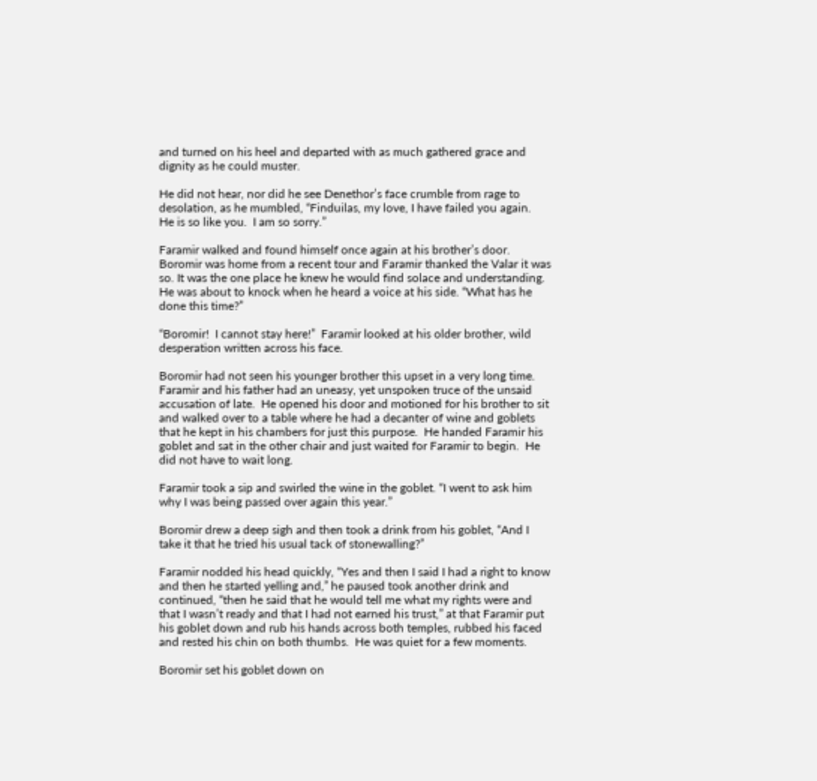and turned on his heel and departed with as much gathered grace and dignity as he could muster.

He did not hear, nor did he see Denethor’s face crumble from rage to desolation, as he mumbled, “Finduilas, my love, I have failed you again.  He is so like you.  I am so sorry.”

Faramir walked and found himself once again at his brother’s door.  Boromir was home from a recent tour and Faramir thanked the Valar it was so. It was the one place he knew he would find solace and understanding.  He was about to knock when he heard a voice at his side. “What has he done this time?”

“Boromir!  I cannot stay here!”  Faramir looked at his older brother, wild desperation written across his face.

Boromir had not seen his younger brother this upset in a very long time.  Faramir and his father had an uneasy, yet unspoken truce of the unsaid accusation of late.  He opened his door and motioned for his brother to sit and walked over to a table where he had a decanter of wine and goblets that he kept in his chambers for just this purpose.  He handed Faramir his goblet and sat in the other chair and just waited for Faramir to begin.  He did not have to wait long.

Faramir took a sip and swirled the wine in the goblet. “I went to ask him why I was being passed over again this year.”

Boromir drew a deep sigh and then took a drink from his goblet, “And I take it that he tried his usual tack of stonewalling?”

Faramir nodded his head quickly, “Yes and then I said I had a right to know and then he started yelling and,” he paused took another drink and continued, “then he said that he would tell me what my rights were and that I wasn’t ready and that I had not earned his trust,” at that Faramir put his goblet down and rub his hands across both temples, rubbed his faced and rested his chin on both thumbs.  He was quiet for a few moments.

Boromir set his goblet down on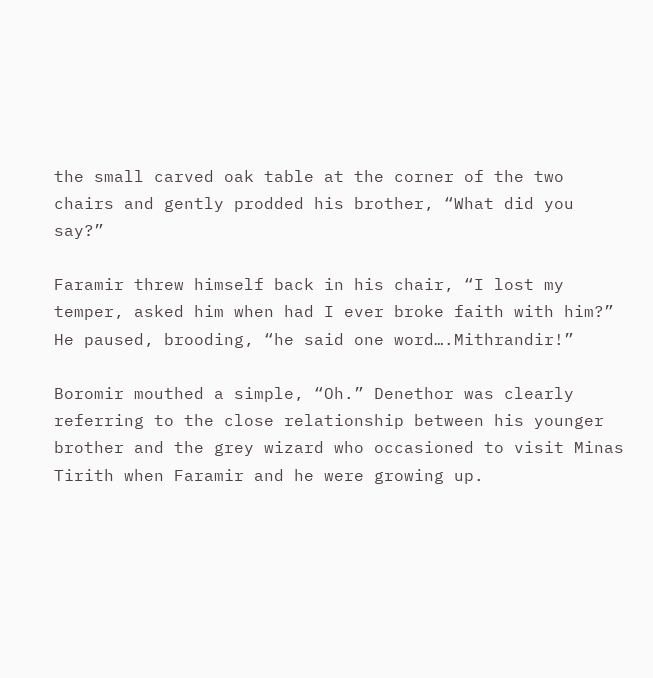the small carved oak table at the corner of the two chairs and gently prodded his brother, “What did you say?”

Faramir threw himself back in his chair, “I lost my temper, asked him when had I ever broke faith with him?”  He paused, brooding, “he said one word….Mithrandir!”

Boromir mouthed a simple, “Oh.” Denethor was clearly referring to the close relationship between his younger brother and the grey wizard who occasioned to visit Minas Tirith when Faramir and he were growing up.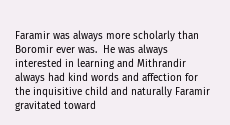Faramir was always more scholarly than Boromir ever was.  He was always interested in learning and Mithrandir always had kind words and affection for the inquisitive child and naturally Faramir gravitated toward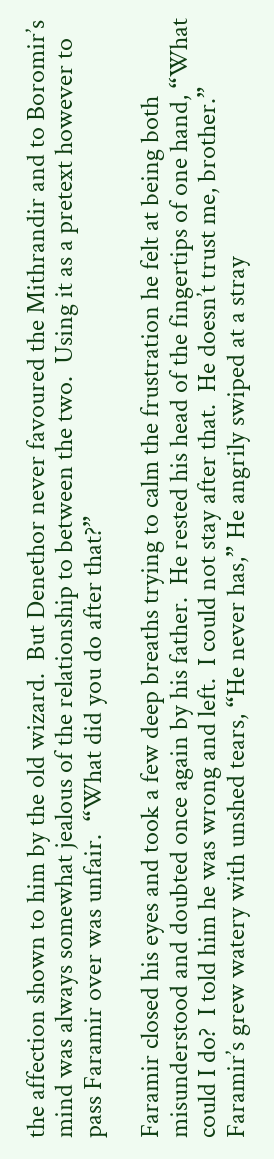the affection shown to him by the old wizard.  But Denethor never favoured the Mithrandir and to Boromir’s mind was always somewhat jealous of the relationship to between the two.  Using it as a pretext however to pass Faramir over was unfair.  “What did you do after that?”

Faramir closed his eyes and took a few deep breaths trying to calm the frustration he felt at being both misunderstood and doubted once again by his father.  He rested his head of the fingertips of one hand, “What could I do?  I told him he was wrong and left.  I could not stay after that.  He doesn’t trust me, brother.”  Faramir’s grew watery with unshed tears, “He never has,” He angrily swiped at a stray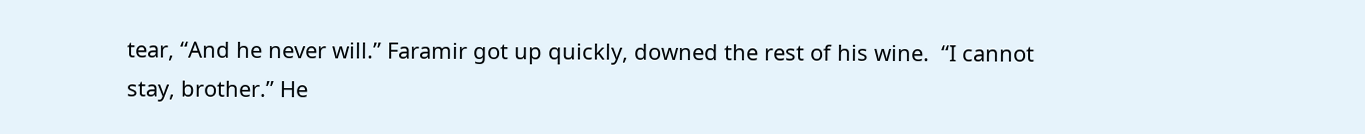tear, “And he never will.” Faramir got up quickly, downed the rest of his wine.  “I cannot stay, brother.” He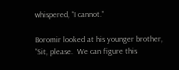whispered, “I cannot.”

Boromir looked at his younger brother, “Sit, please.  We can figure this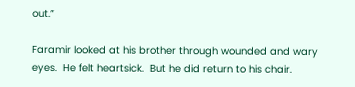out.”

Faramir looked at his brother through wounded and wary eyes.  He felt heartsick.  But he did return to his chair.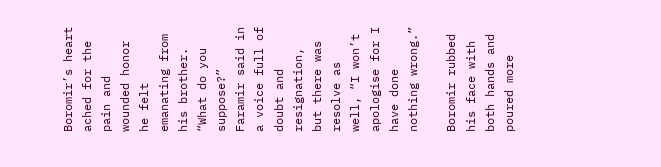Boromir’s heart ached for the pain and wounded honor he felt emanating from his brother.   “What do you suppose?” Faramir said in a voice full of doubt and resignation, but there was resolve as well, “I won’t apologise for I have done nothing wrong.”

Boromir rubbed his face with both hands and poured more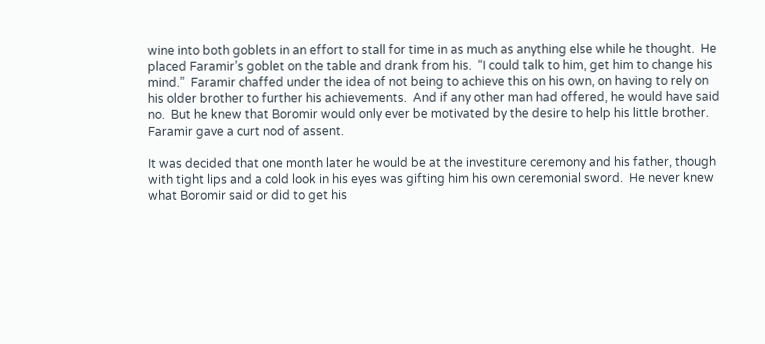wine into both goblets in an effort to stall for time in as much as anything else while he thought.  He placed Faramir’s goblet on the table and drank from his.  “I could talk to him, get him to change his mind.”  Faramir chaffed under the idea of not being to achieve this on his own, on having to rely on his older brother to further his achievements.  And if any other man had offered, he would have said no.  But he knew that Boromir would only ever be motivated by the desire to help his little brother.  Faramir gave a curt nod of assent.

It was decided that one month later he would be at the investiture ceremony and his father, though with tight lips and a cold look in his eyes was gifting him his own ceremonial sword.  He never knew what Boromir said or did to get his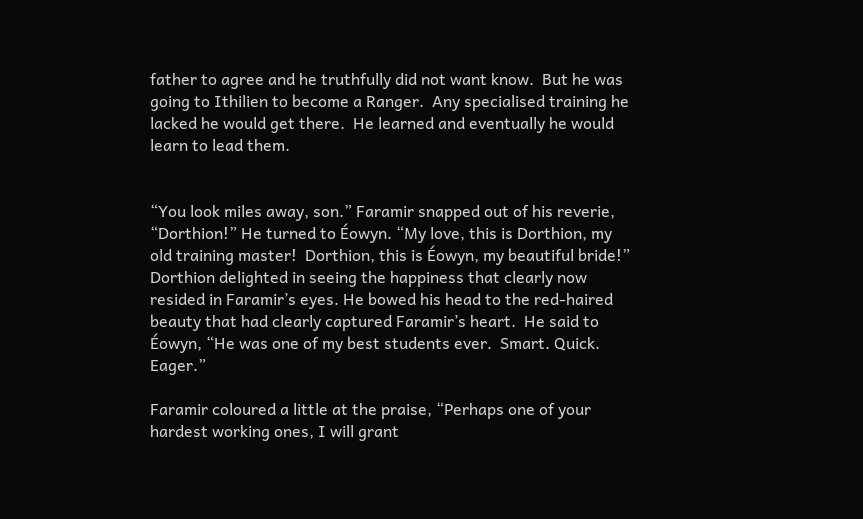father to agree and he truthfully did not want know.  But he was going to Ithilien to become a Ranger.  Any specialised training he lacked he would get there.  He learned and eventually he would learn to lead them.


“You look miles away, son.” Faramir snapped out of his reverie, “Dorthion!” He turned to Éowyn. “My love, this is Dorthion, my old training master!  Dorthion, this is Éowyn, my beautiful bride!”  Dorthion delighted in seeing the happiness that clearly now resided in Faramir’s eyes. He bowed his head to the red-haired beauty that had clearly captured Faramir’s heart.  He said to Éowyn, “He was one of my best students ever.  Smart. Quick. Eager.”

Faramir coloured a little at the praise, “Perhaps one of your hardest working ones, I will grant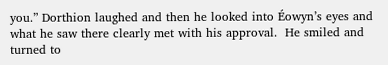you.” Dorthion laughed and then he looked into Éowyn’s eyes and what he saw there clearly met with his approval.  He smiled and turned to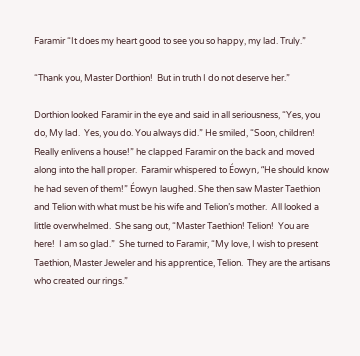Faramir “It does my heart good to see you so happy, my lad. Truly.”

“Thank you, Master Dorthion!  But in truth I do not deserve her.”

Dorthion looked Faramir in the eye and said in all seriousness, “Yes, you do, My lad.  Yes, you do. You always did.” He smiled, “Soon, children!  Really enlivens a house!” he clapped Faramir on the back and moved along into the hall proper.  Faramir whispered to Éowyn, “He should know he had seven of them!” Éowyn laughed. She then saw Master Taethion and Telion with what must be his wife and Telion’s mother.  All looked a little overwhelmed.  She sang out, “Master Taethion! Telion!  You are here!  I am so glad.”  She turned to Faramir, “My love, I wish to present Taethion, Master Jeweler and his apprentice, Telion.  They are the artisans who created our rings.”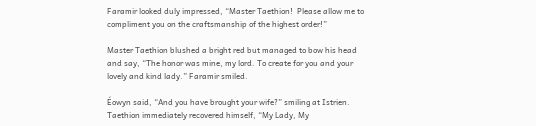Faramir looked duly impressed, “Master Taethion!  Please allow me to compliment you on the craftsmanship of the highest order!”

Master Taethion blushed a bright red but managed to bow his head and say, “The honor was mine, my lord. To create for you and your lovely and kind lady.” Faramir smiled.

Éowyn said, “And you have brought your wife?” smiling at Istrien.  Taethion immediately recovered himself, “My Lady, My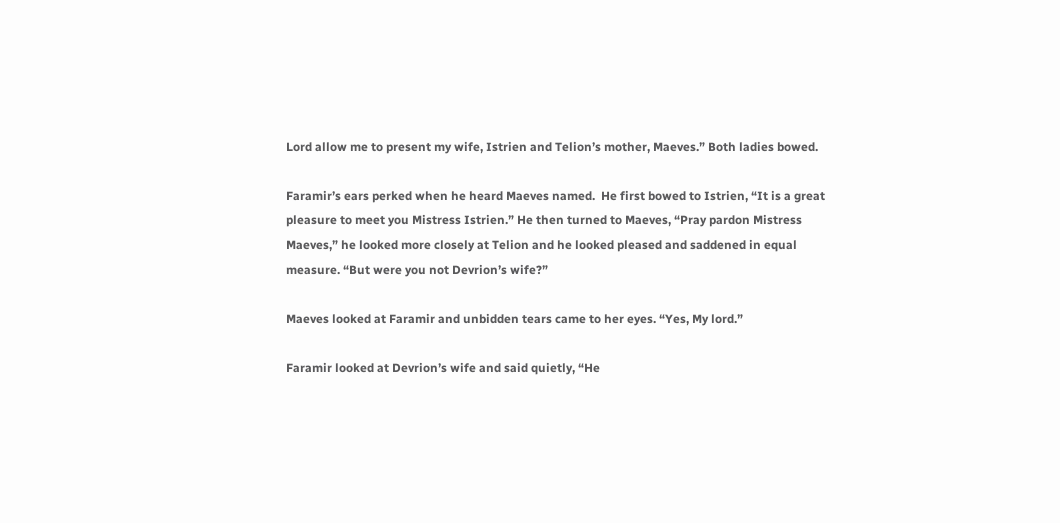Lord allow me to present my wife, Istrien and Telion’s mother, Maeves.” Both ladies bowed.

Faramir’s ears perked when he heard Maeves named.  He first bowed to Istrien, “It is a great pleasure to meet you Mistress Istrien.” He then turned to Maeves, “Pray pardon Mistress Maeves,” he looked more closely at Telion and he looked pleased and saddened in equal measure. “But were you not Devrion’s wife?”

Maeves looked at Faramir and unbidden tears came to her eyes. “Yes, My lord.”

Faramir looked at Devrion’s wife and said quietly, “He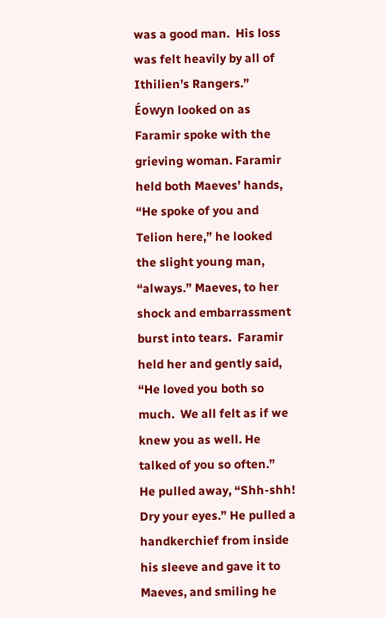was a good man.  His loss was felt heavily by all of Ithilien’s Rangers.”  Éowyn looked on as Faramir spoke with the grieving woman. Faramir held both Maeves’ hands, “He spoke of you and Telion here,” he looked the slight young man, “always.” Maeves, to her shock and embarrassment burst into tears.  Faramir held her and gently said, “He loved you both so much.  We all felt as if we knew you as well. He talked of you so often.”  He pulled away, “Shh-shh! Dry your eyes.” He pulled a handkerchief from inside his sleeve and gave it to Maeves, and smiling he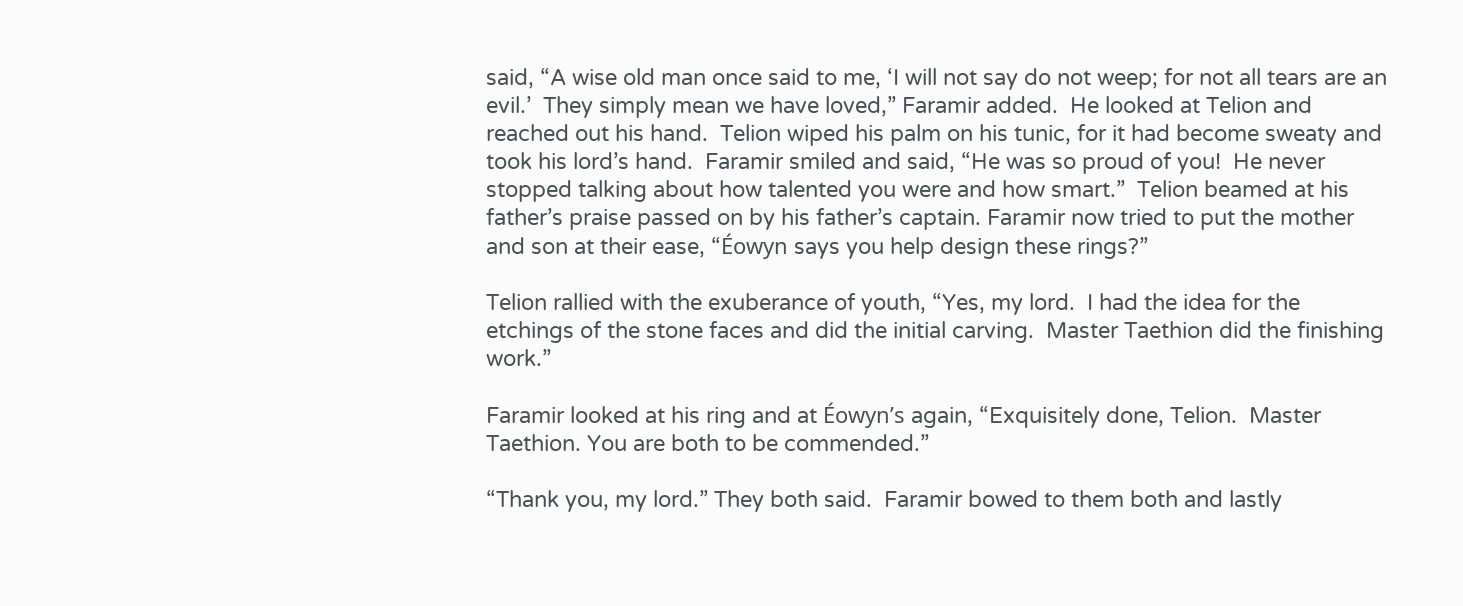said, “A wise old man once said to me, ‘I will not say do not weep; for not all tears are an evil.’  They simply mean we have loved,” Faramir added.  He looked at Telion and reached out his hand.  Telion wiped his palm on his tunic, for it had become sweaty and took his lord’s hand.  Faramir smiled and said, “He was so proud of you!  He never stopped talking about how talented you were and how smart.”  Telion beamed at his father’s praise passed on by his father’s captain. Faramir now tried to put the mother and son at their ease, “Éowyn says you help design these rings?”

Telion rallied with the exuberance of youth, “Yes, my lord.  I had the idea for the etchings of the stone faces and did the initial carving.  Master Taethion did the finishing work.”

Faramir looked at his ring and at Éowyn’s again, “Exquisitely done, Telion.  Master Taethion. You are both to be commended.”

“Thank you, my lord.” They both said.  Faramir bowed to them both and lastly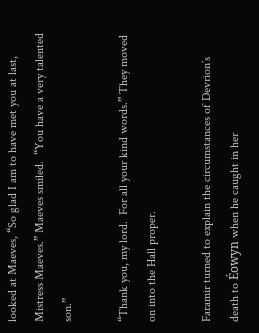looked at Maeves, “So glad I am to have met you at last, Mistress Maeves.” Maeves smiled.  “You have a very talented son.”

“Thank you, my lord.  For all your kind words.” They moved on into the Hall proper.

Faramir turned to explain the circumstances of Devrion’s death to Éowyn when he caught in her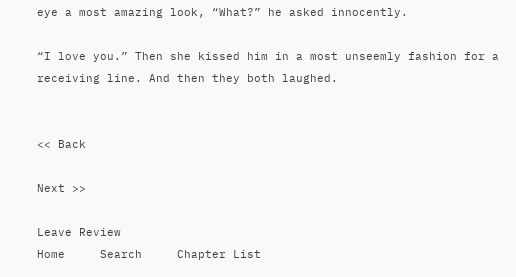eye a most amazing look, “What?” he asked innocently.

“I love you.” Then she kissed him in a most unseemly fashion for a receiving line. And then they both laughed.


<< Back

Next >>

Leave Review
Home     Search     Chapter List